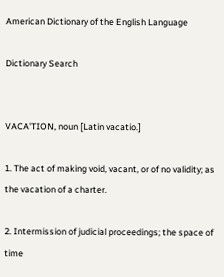American Dictionary of the English Language

Dictionary Search


VACA'TION, noun [Latin vacatio.]

1. The act of making void, vacant, or of no validity; as the vacation of a charter.

2. Intermission of judicial proceedings; the space of time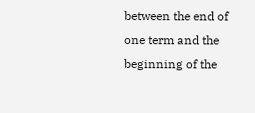between the end of one term and the beginning of the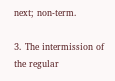next; non-term.

3. The intermission of the regular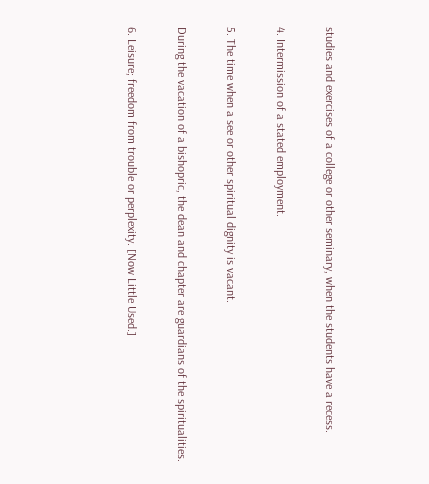studies and exercises of a college or other seminary, when the students have a recess.

4. Intermission of a stated employment.

5. The time when a see or other spiritual dignity is vacant.

During the vacation of a bishopric, the dean and chapter are guardians of the spiritualities.

6. Leisure; freedom from trouble or perplexity. [Now Little Used.]